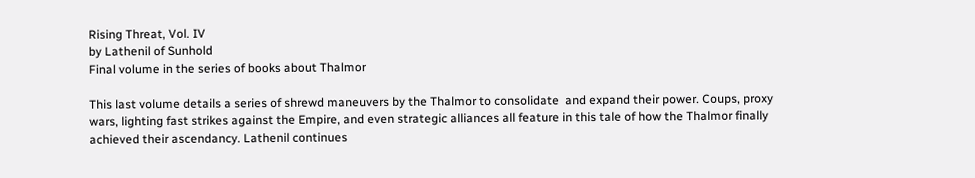Rising Threat, Vol. IV
by Lathenil of Sunhold
Final volume in the series of books about Thalmor

This last volume details a series of shrewd maneuvers by the Thalmor to consolidate  and expand their power. Coups, proxy wars, lighting fast strikes against the Empire, and even strategic alliances all feature in this tale of how the Thalmor finally achieved their ascendancy. Lathenil continues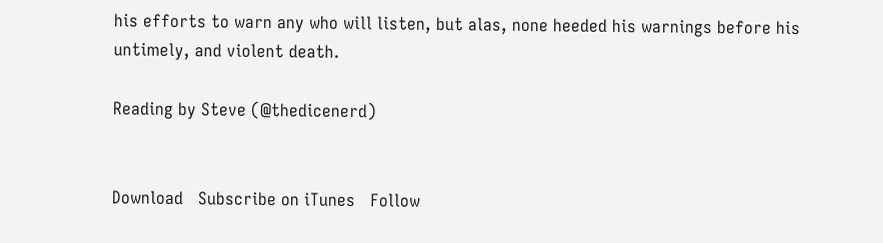his efforts to warn any who will listen, but alas, none heeded his warnings before his untimely, and violent death.

Reading by Steve (@thedicenerd)


Download   Subscribe on iTunes   Follow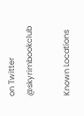on Twitter @skyrimbookclub

Known Locations